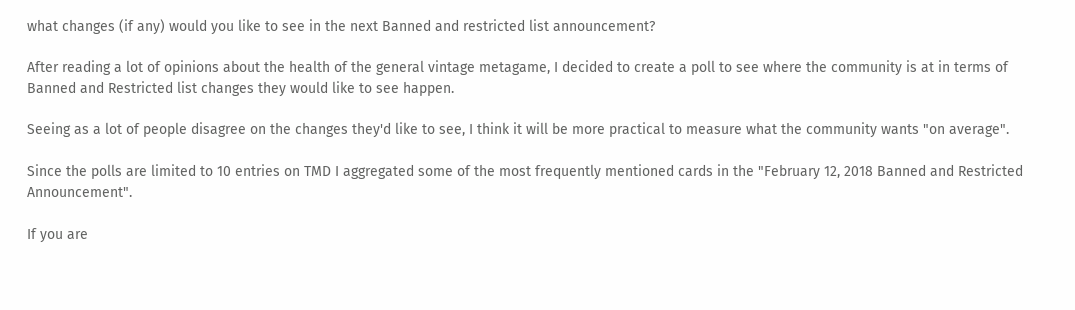what changes (if any) would you like to see in the next Banned and restricted list announcement?

After reading a lot of opinions about the health of the general vintage metagame, I decided to create a poll to see where the community is at in terms of Banned and Restricted list changes they would like to see happen.

Seeing as a lot of people disagree on the changes they'd like to see, I think it will be more practical to measure what the community wants "on average".

Since the polls are limited to 10 entries on TMD I aggregated some of the most frequently mentioned cards in the "February 12, 2018 Banned and Restricted Announcement".

If you are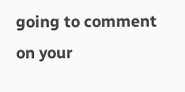going to comment on your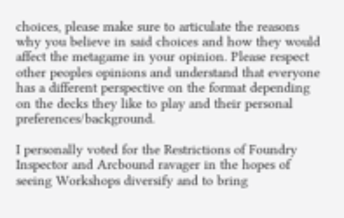choices, please make sure to articulate the reasons why you believe in said choices and how they would affect the metagame in your opinion. Please respect other peoples opinions and understand that everyone has a different perspective on the format depending on the decks they like to play and their personal preferences/background.

I personally voted for the Restrictions of Foundry Inspector and Arcbound ravager in the hopes of seeing Workshops diversify and to bring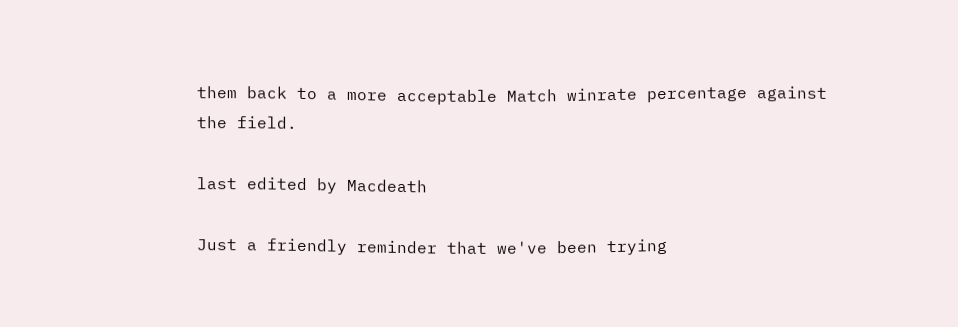them back to a more acceptable Match winrate percentage against the field.

last edited by Macdeath

Just a friendly reminder that we've been trying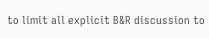to limit all explicit B&R discussion to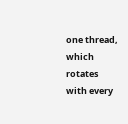one thread, which rotates with every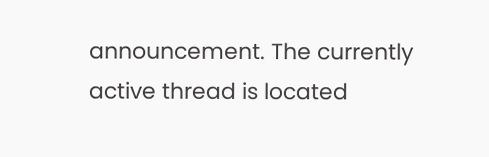announcement. The currently active thread is located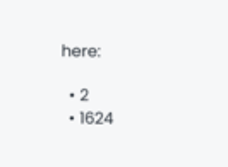here:

  • 2
  • 1624